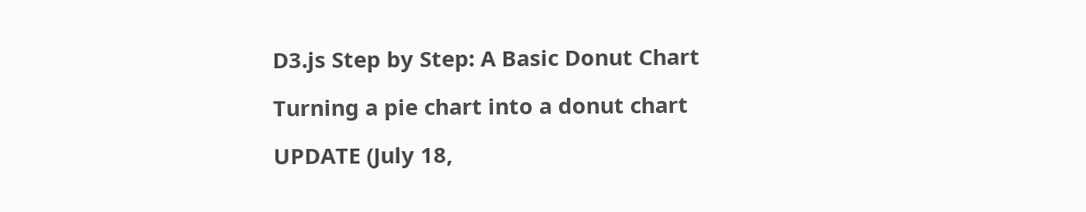D3.js Step by Step: A Basic Donut Chart

Turning a pie chart into a donut chart

UPDATE (July 18,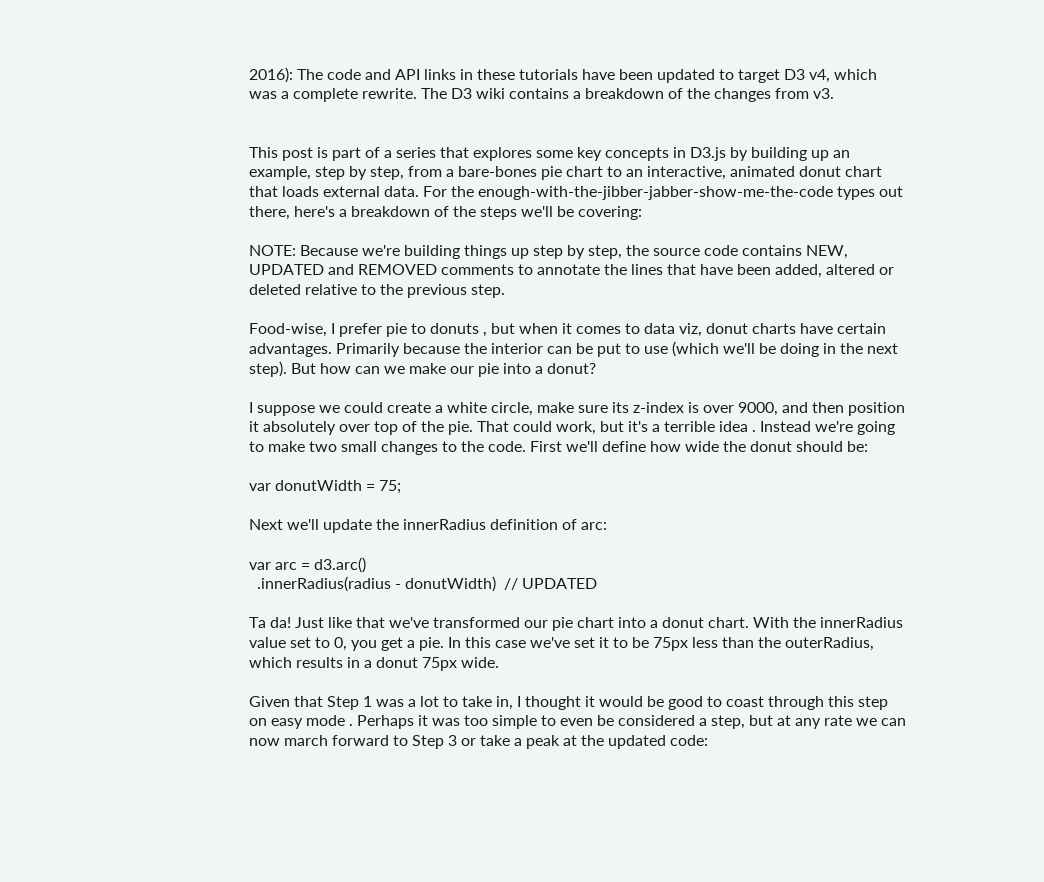2016): The code and API links in these tutorials have been updated to target D3 v4, which was a complete rewrite. The D3 wiki contains a breakdown of the changes from v3.


This post is part of a series that explores some key concepts in D3.js by building up an example, step by step, from a bare-bones pie chart to an interactive, animated donut chart that loads external data. For the enough-with-the-jibber-jabber-show-me-the-code types out there, here's a breakdown of the steps we'll be covering:

NOTE: Because we're building things up step by step, the source code contains NEW, UPDATED and REMOVED comments to annotate the lines that have been added, altered or deleted relative to the previous step.

Food-wise, I prefer pie to donuts , but when it comes to data viz, donut charts have certain advantages. Primarily because the interior can be put to use (which we'll be doing in the next step). But how can we make our pie into a donut?

I suppose we could create a white circle, make sure its z-index is over 9000, and then position it absolutely over top of the pie. That could work, but it's a terrible idea . Instead we're going to make two small changes to the code. First we'll define how wide the donut should be:

var donutWidth = 75;

Next we'll update the innerRadius definition of arc:

var arc = d3.arc()
  .innerRadius(radius - donutWidth)  // UPDATED

Ta da! Just like that we've transformed our pie chart into a donut chart. With the innerRadius value set to 0, you get a pie. In this case we've set it to be 75px less than the outerRadius, which results in a donut 75px wide.

Given that Step 1 was a lot to take in, I thought it would be good to coast through this step on easy mode . Perhaps it was too simple to even be considered a step, but at any rate we can now march forward to Step 3 or take a peak at the updated code: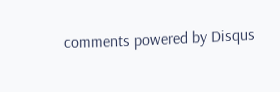comments powered by Disqus